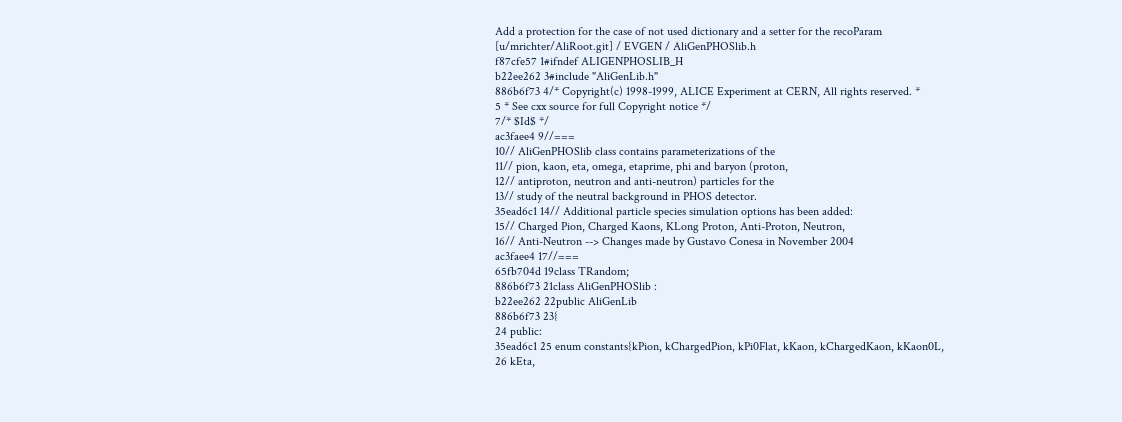Add a protection for the case of not used dictionary and a setter for the recoParam
[u/mrichter/AliRoot.git] / EVGEN / AliGenPHOSlib.h
f87cfe57 1#ifndef ALIGENPHOSLIB_H
b22ee262 3#include "AliGenLib.h"
886b6f73 4/* Copyright(c) 1998-1999, ALICE Experiment at CERN, All rights reserved. *
5 * See cxx source for full Copyright notice */
7/* $Id$ */
ac3faee4 9//===
10// AliGenPHOSlib class contains parameterizations of the
11// pion, kaon, eta, omega, etaprime, phi and baryon (proton,
12// antiproton, neutron and anti-neutron) particles for the
13// study of the neutral background in PHOS detector.
35ead6c1 14// Additional particle species simulation options has been added:
15// Charged Pion, Charged Kaons, KLong Proton, Anti-Proton, Neutron,
16// Anti-Neutron --> Changes made by Gustavo Conesa in November 2004
ac3faee4 17//===
65fb704d 19class TRandom;
886b6f73 21class AliGenPHOSlib :
b22ee262 22public AliGenLib
886b6f73 23{
24 public:
35ead6c1 25 enum constants{kPion, kChargedPion, kPi0Flat, kKaon, kChargedKaon, kKaon0L,
26 kEta,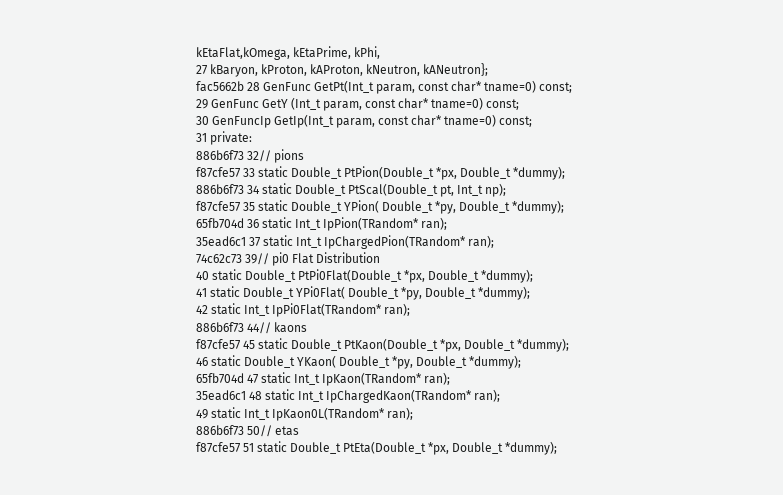kEtaFlat,kOmega, kEtaPrime, kPhi,
27 kBaryon, kProton, kAProton, kNeutron, kANeutron};
fac5662b 28 GenFunc GetPt(Int_t param, const char* tname=0) const;
29 GenFunc GetY (Int_t param, const char* tname=0) const;
30 GenFuncIp GetIp(Int_t param, const char* tname=0) const;
31 private:
886b6f73 32// pions
f87cfe57 33 static Double_t PtPion(Double_t *px, Double_t *dummy);
886b6f73 34 static Double_t PtScal(Double_t pt, Int_t np);
f87cfe57 35 static Double_t YPion( Double_t *py, Double_t *dummy);
65fb704d 36 static Int_t IpPion(TRandom* ran);
35ead6c1 37 static Int_t IpChargedPion(TRandom* ran);
74c62c73 39// pi0 Flat Distribution
40 static Double_t PtPi0Flat(Double_t *px, Double_t *dummy);
41 static Double_t YPi0Flat( Double_t *py, Double_t *dummy);
42 static Int_t IpPi0Flat(TRandom* ran);
886b6f73 44// kaons
f87cfe57 45 static Double_t PtKaon(Double_t *px, Double_t *dummy);
46 static Double_t YKaon( Double_t *py, Double_t *dummy);
65fb704d 47 static Int_t IpKaon(TRandom* ran);
35ead6c1 48 static Int_t IpChargedKaon(TRandom* ran);
49 static Int_t IpKaon0L(TRandom* ran);
886b6f73 50// etas
f87cfe57 51 static Double_t PtEta(Double_t *px, Double_t *dummy);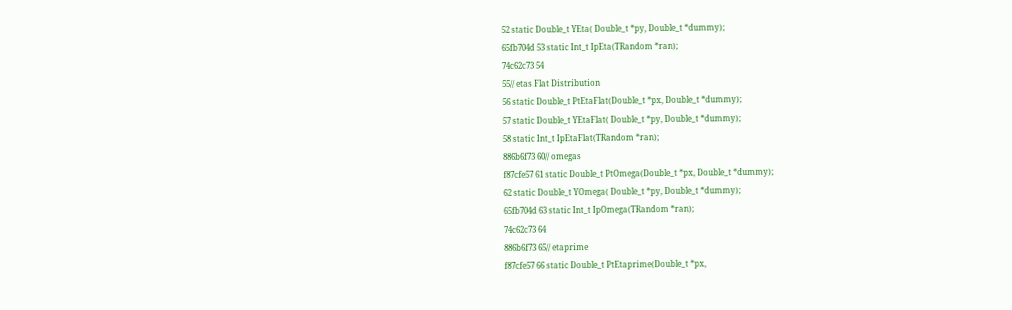52 static Double_t YEta( Double_t *py, Double_t *dummy);
65fb704d 53 static Int_t IpEta(TRandom *ran);
74c62c73 54
55// etas Flat Distribution
56 static Double_t PtEtaFlat(Double_t *px, Double_t *dummy);
57 static Double_t YEtaFlat( Double_t *py, Double_t *dummy);
58 static Int_t IpEtaFlat(TRandom *ran);
886b6f73 60// omegas
f87cfe57 61 static Double_t PtOmega(Double_t *px, Double_t *dummy);
62 static Double_t YOmega( Double_t *py, Double_t *dummy);
65fb704d 63 static Int_t IpOmega(TRandom *ran);
74c62c73 64
886b6f73 65// etaprime
f87cfe57 66 static Double_t PtEtaprime(Double_t *px,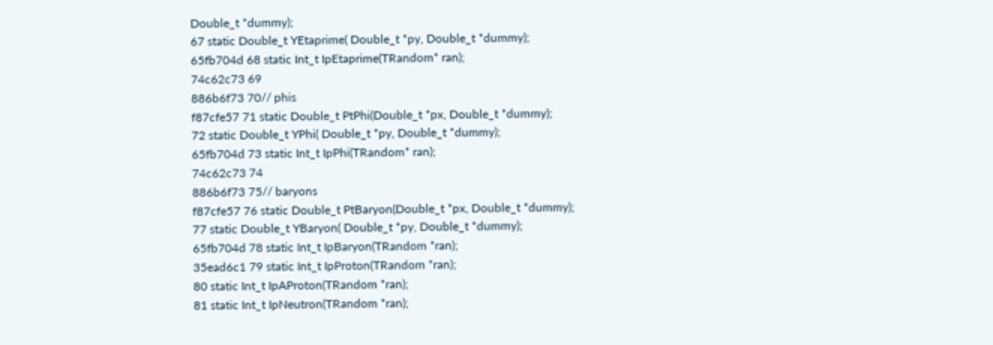Double_t *dummy);
67 static Double_t YEtaprime( Double_t *py, Double_t *dummy);
65fb704d 68 static Int_t IpEtaprime(TRandom* ran);
74c62c73 69
886b6f73 70// phis
f87cfe57 71 static Double_t PtPhi(Double_t *px, Double_t *dummy);
72 static Double_t YPhi( Double_t *py, Double_t *dummy);
65fb704d 73 static Int_t IpPhi(TRandom* ran);
74c62c73 74
886b6f73 75// baryons
f87cfe57 76 static Double_t PtBaryon(Double_t *px, Double_t *dummy);
77 static Double_t YBaryon( Double_t *py, Double_t *dummy);
65fb704d 78 static Int_t IpBaryon(TRandom *ran);
35ead6c1 79 static Int_t IpProton(TRandom *ran);
80 static Int_t IpAProton(TRandom *ran);
81 static Int_t IpNeutron(TRandom *ran);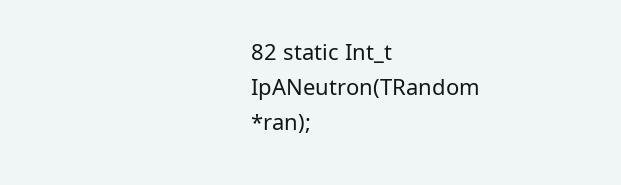82 static Int_t IpANeutron(TRandom *ran);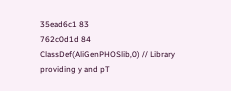35ead6c1 83
762c0d1d 84 ClassDef(AliGenPHOSlib,0) // Library providing y and pT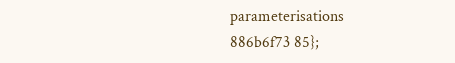parameterisations
886b6f73 85};